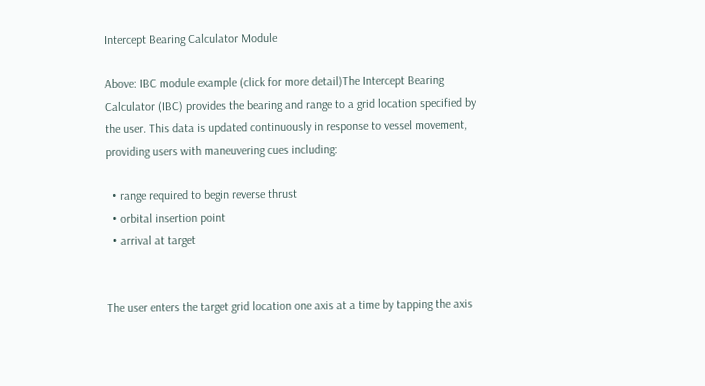Intercept Bearing Calculator Module

Above: IBC module example (click for more detail)The Intercept Bearing Calculator (IBC) provides the bearing and range to a grid location specified by the user. This data is updated continuously in response to vessel movement, providing users with maneuvering cues including:

  • range required to begin reverse thrust
  • orbital insertion point
  • arrival at target


The user enters the target grid location one axis at a time by tapping the axis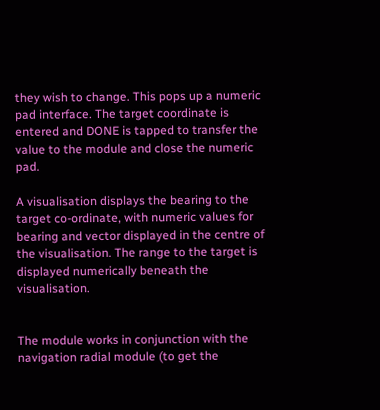they wish to change. This pops up a numeric pad interface. The target coordinate is entered and DONE is tapped to transfer the value to the module and close the numeric pad.

A visualisation displays the bearing to the target co-ordinate, with numeric values for bearing and vector displayed in the centre of the visualisation. The range to the target is displayed numerically beneath the visualisation.


The module works in conjunction with the navigation radial module (to get the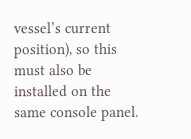vessel’s current position), so this must also be installed on the same console panel.